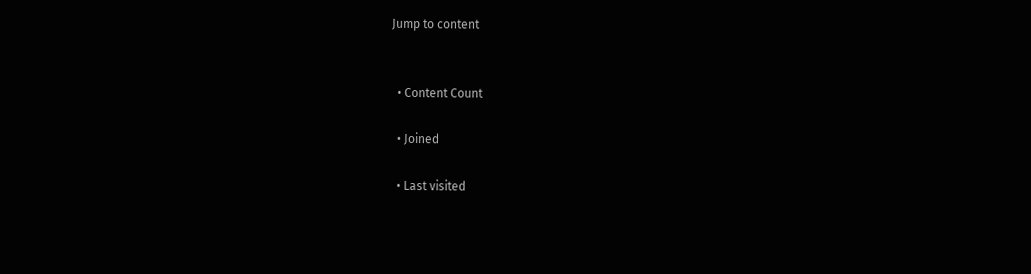Jump to content


  • Content Count

  • Joined

  • Last visited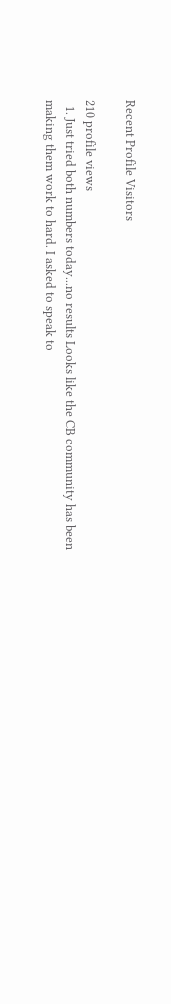Recent Profile Visitors

210 profile views
  1. Just tried both numbers today...no results Looks like the CB community has been making them work to hard. I asked to speak to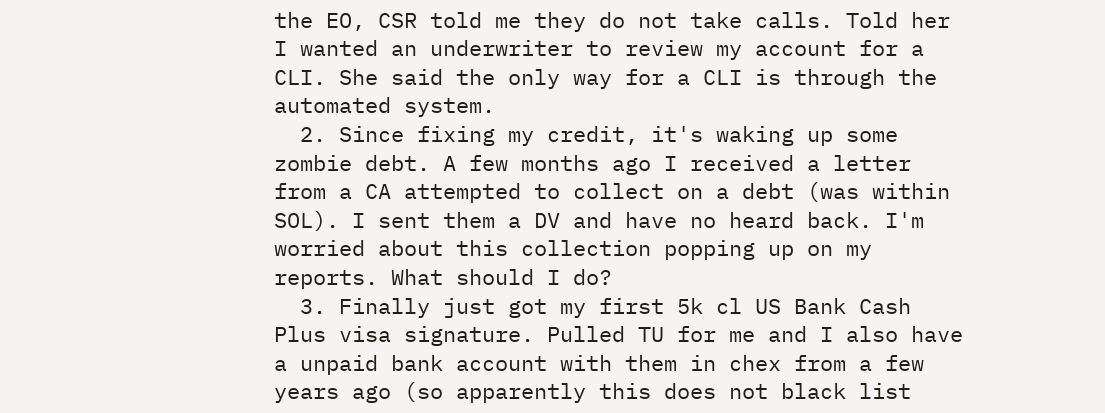the EO, CSR told me they do not take calls. Told her I wanted an underwriter to review my account for a CLI. She said the only way for a CLI is through the automated system.
  2. Since fixing my credit, it's waking up some zombie debt. A few months ago I received a letter from a CA attempted to collect on a debt (was within SOL). I sent them a DV and have no heard back. I'm worried about this collection popping up on my reports. What should I do?
  3. Finally just got my first 5k cl US Bank Cash Plus visa signature. Pulled TU for me and I also have a unpaid bank account with them in chex from a few years ago (so apparently this does not black list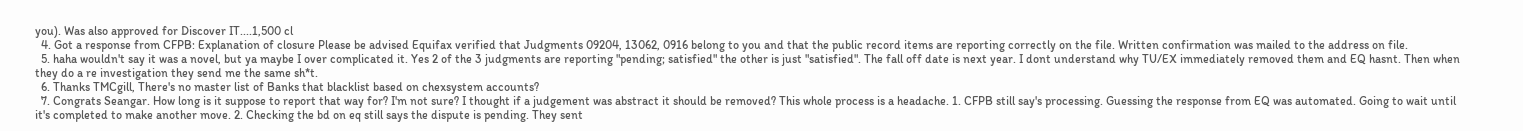you). Was also approved for Discover IT....1,500 cl
  4. Got a response from CFPB: Explanation of closure Please be advised Equifax verified that Judgments 09204, 13062, 0916 belong to you and that the public record items are reporting correctly on the file. Written confirmation was mailed to the address on file.
  5. haha wouldn't say it was a novel, but ya maybe I over complicated it. Yes 2 of the 3 judgments are reporting "pending; satisfied" the other is just "satisfied". The fall off date is next year. I dont understand why TU/EX immediately removed them and EQ hasnt. Then when they do a re investigation they send me the same sh*t.
  6. Thanks TMCgill, There's no master list of Banks that blacklist based on chexsystem accounts?
  7. Congrats Seangar. How long is it suppose to report that way for? I'm not sure? I thought if a judgement was abstract it should be removed? This whole process is a headache. 1. CFPB still say's processing. Guessing the response from EQ was automated. Going to wait until it's completed to make another move. 2. Checking the bd on eq still says the dispute is pending. They sent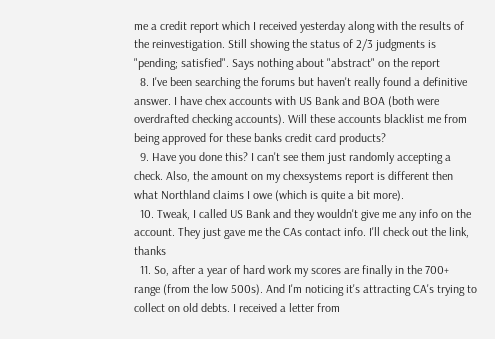me a credit report which I received yesterday along with the results of the reinvestigation. Still showing the status of 2/3 judgments is "pending; satisfied". Says nothing about "abstract" on the report
  8. I've been searching the forums but haven't really found a definitive answer. I have chex accounts with US Bank and BOA (both were overdrafted checking accounts). Will these accounts blacklist me from being approved for these banks credit card products?
  9. Have you done this? I can't see them just randomly accepting a check. Also, the amount on my chexsystems report is different then what Northland claims I owe (which is quite a bit more).
  10. Tweak, I called US Bank and they wouldn't give me any info on the account. They just gave me the CAs contact info. I'll check out the link, thanks
  11. So, after a year of hard work my scores are finally in the 700+ range (from the low 500s). And I'm noticing it's attracting CA's trying to collect on old debts. I received a letter from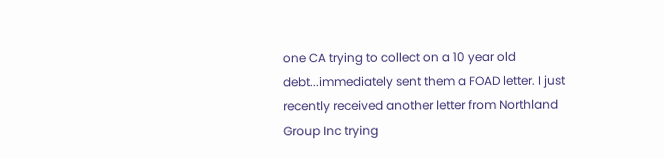one CA trying to collect on a 10 year old debt...immediately sent them a FOAD letter. I just recently received another letter from Northland Group Inc trying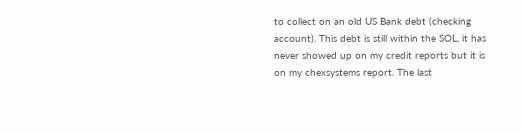to collect on an old US Bank debt (checking account). This debt is still within the SOL, it has never showed up on my credit reports but it is on my chexsystems report. The last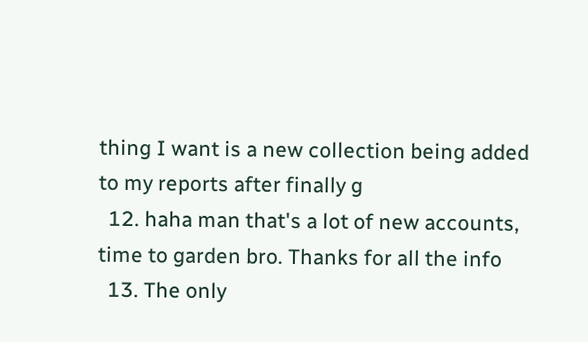thing I want is a new collection being added to my reports after finally g
  12. haha man that's a lot of new accounts, time to garden bro. Thanks for all the info
  13. The only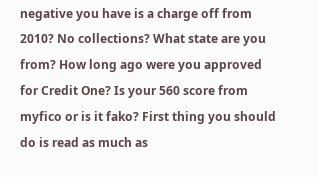negative you have is a charge off from 2010? No collections? What state are you from? How long ago were you approved for Credit One? Is your 560 score from myfico or is it fako? First thing you should do is read as much as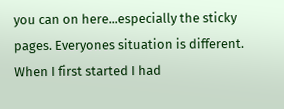you can on here...especially the sticky pages. Everyones situation is different. When I first started I had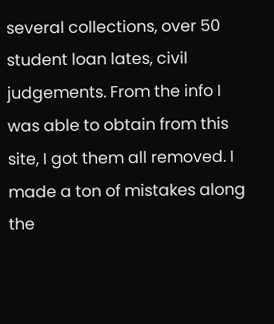several collections, over 50 student loan lates, civil judgements. From the info I was able to obtain from this site, I got them all removed. I made a ton of mistakes along the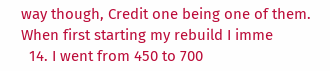way though, Credit one being one of them. When first starting my rebuild I imme
  14. I went from 450 to 700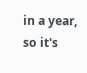in a year, so it's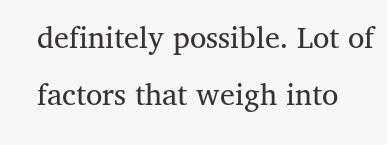definitely possible. Lot of factors that weigh into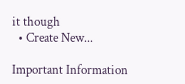it though
  • Create New...

Important Information